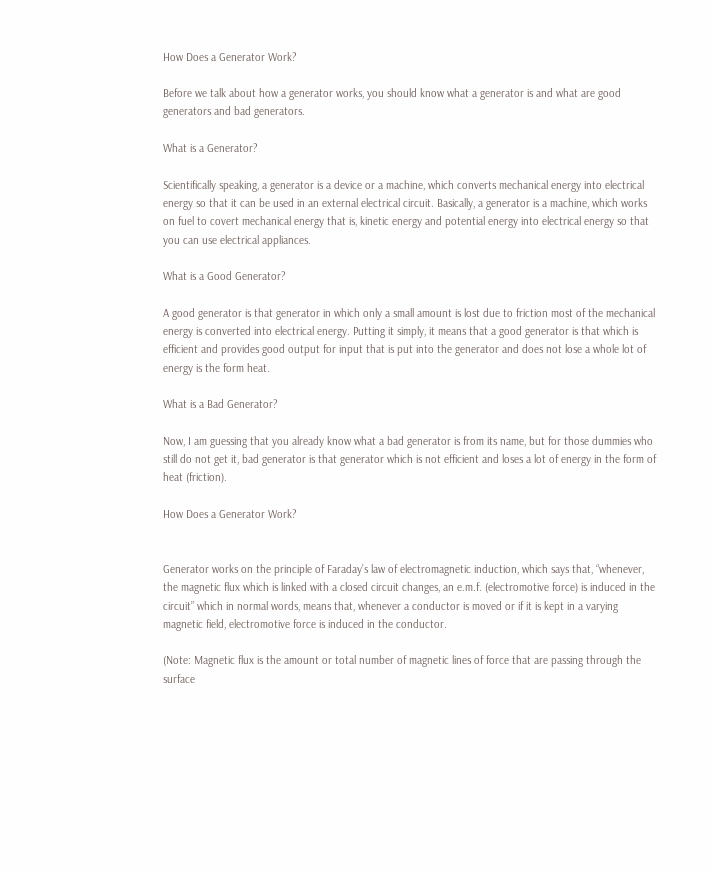How Does a Generator Work?

Before we talk about how a generator works, you should know what a generator is and what are good generators and bad generators.

What is a Generator?

Scientifically speaking, a generator is a device or a machine, which converts mechanical energy into electrical energy so that it can be used in an external electrical circuit. Basically, a generator is a machine, which works on fuel to covert mechanical energy that is, kinetic energy and potential energy into electrical energy so that you can use electrical appliances.

What is a Good Generator?

A good generator is that generator in which only a small amount is lost due to friction most of the mechanical energy is converted into electrical energy. Putting it simply, it means that a good generator is that which is efficient and provides good output for input that is put into the generator and does not lose a whole lot of energy is the form heat.

What is a Bad Generator?

Now, I am guessing that you already know what a bad generator is from its name, but for those dummies who still do not get it, bad generator is that generator which is not efficient and loses a lot of energy in the form of heat (friction).

How Does a Generator Work?


Generator works on the principle of Faraday’s law of electromagnetic induction, which says that, “whenever, the magnetic flux which is linked with a closed circuit changes, an e.m.f. (electromotive force) is induced in the circuit” which in normal words, means that, whenever a conductor is moved or if it is kept in a varying magnetic field, electromotive force is induced in the conductor.

(Note: Magnetic flux is the amount or total number of magnetic lines of force that are passing through the surface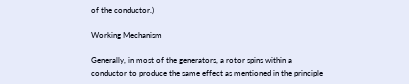of the conductor.)

Working Mechanism

Generally, in most of the generators, a rotor spins within a conductor to produce the same effect as mentioned in the principle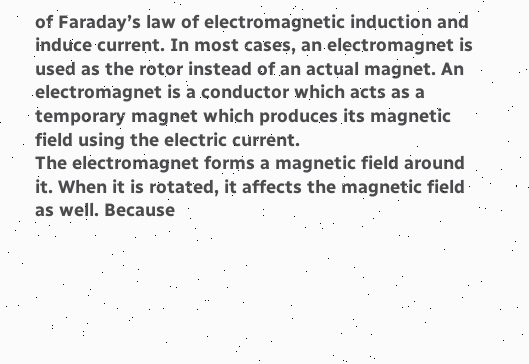of Faraday’s law of electromagnetic induction and induce current. In most cases, an electromagnet is used as the rotor instead of an actual magnet. An electromagnet is a conductor which acts as a temporary magnet which produces its magnetic field using the electric current.
The electromagnet forms a magnetic field around it. When it is rotated, it affects the magnetic field as well. Because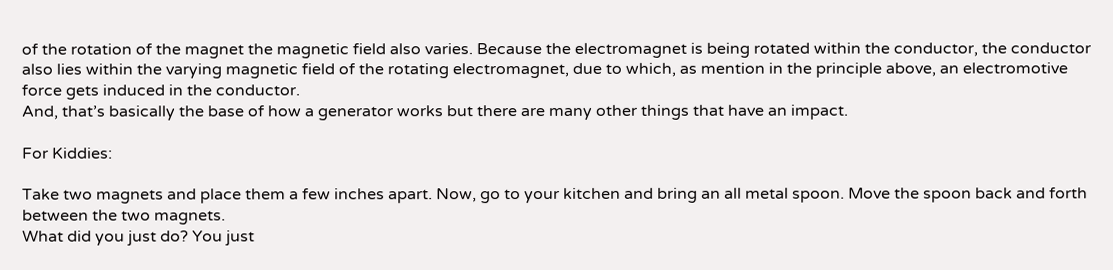of the rotation of the magnet the magnetic field also varies. Because the electromagnet is being rotated within the conductor, the conductor also lies within the varying magnetic field of the rotating electromagnet, due to which, as mention in the principle above, an electromotive force gets induced in the conductor.
And, that’s basically the base of how a generator works but there are many other things that have an impact.

For Kiddies:

Take two magnets and place them a few inches apart. Now, go to your kitchen and bring an all metal spoon. Move the spoon back and forth between the two magnets.
What did you just do? You just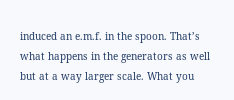induced an e.m.f. in the spoon. That’s what happens in the generators as well but at a way larger scale. What you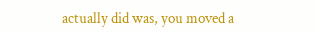actually did was, you moved a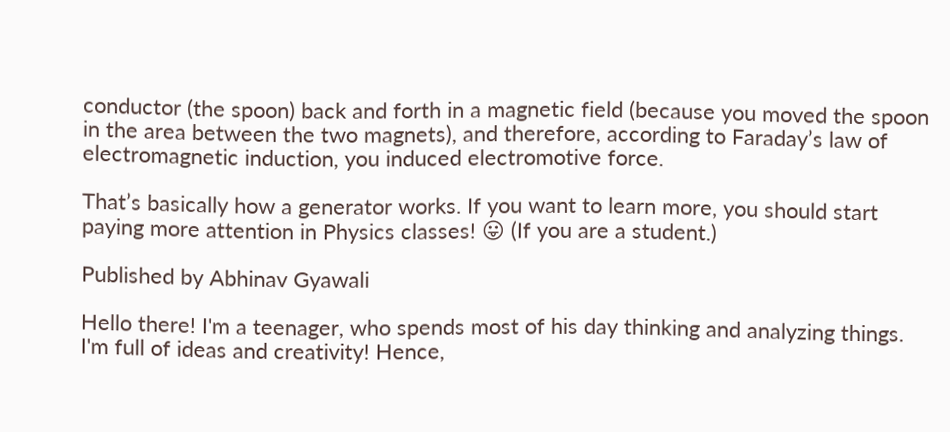conductor (the spoon) back and forth in a magnetic field (because you moved the spoon in the area between the two magnets), and therefore, according to Faraday’s law of electromagnetic induction, you induced electromotive force.

That’s basically how a generator works. If you want to learn more, you should start paying more attention in Physics classes! 😛 (If you are a student.)

Published by Abhinav Gyawali

Hello there! I'm a teenager, who spends most of his day thinking and analyzing things. I'm full of ideas and creativity! Hence,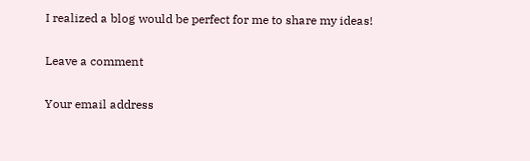I realized a blog would be perfect for me to share my ideas!

Leave a comment

Your email address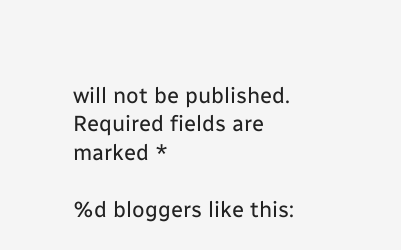will not be published. Required fields are marked *

%d bloggers like this: